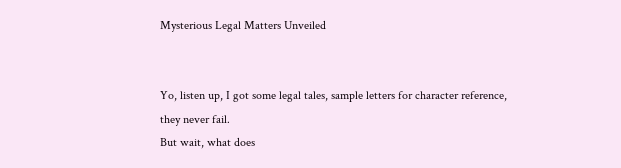Mysterious Legal Matters Unveiled


Yo, listen up, I got some legal tales, sample letters for character reference, they never fail.
But wait, what does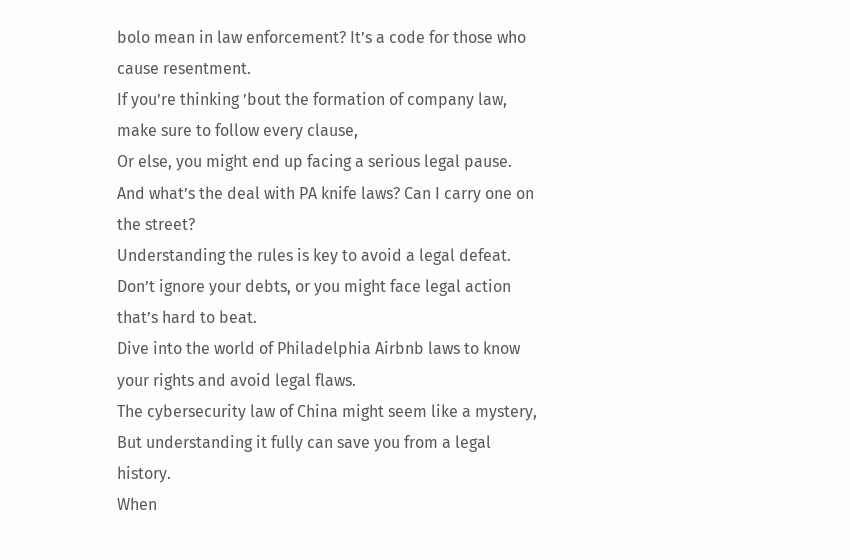bolo mean in law enforcement? It’s a code for those who cause resentment.
If you’re thinking ’bout the formation of company law, make sure to follow every clause,
Or else, you might end up facing a serious legal pause.
And what’s the deal with PA knife laws? Can I carry one on the street?
Understanding the rules is key to avoid a legal defeat.
Don’t ignore your debts, or you might face legal action that’s hard to beat.
Dive into the world of Philadelphia Airbnb laws to know your rights and avoid legal flaws.
The cybersecurity law of China might seem like a mystery,
But understanding it fully can save you from a legal history.
When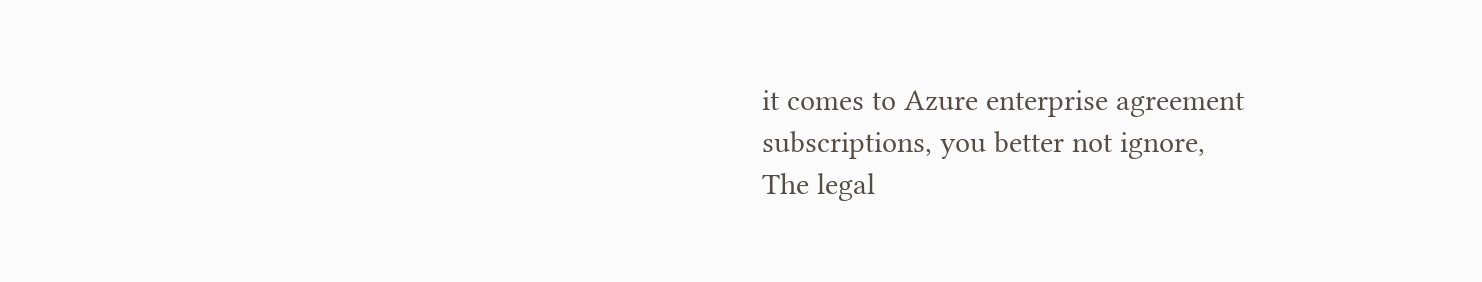it comes to Azure enterprise agreement subscriptions, you better not ignore,
The legal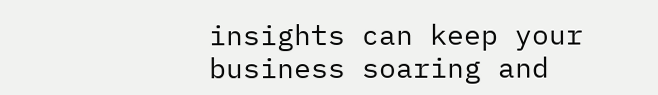insights can keep your business soaring and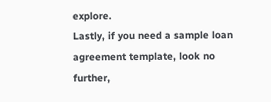explore.
Lastly, if you need a sample loan agreement template, look no further,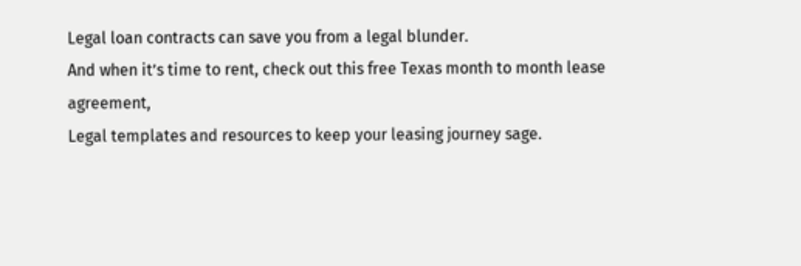Legal loan contracts can save you from a legal blunder.
And when it’s time to rent, check out this free Texas month to month lease agreement,
Legal templates and resources to keep your leasing journey sage.